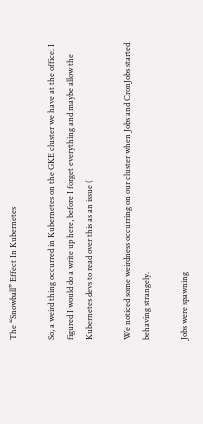The “Snowball” Effect In Kubernetes

So, a weird thing occurred in Kubernetes on the GKE cluster we have at the office. I figured I would do a write up here, before I forget everything and maybe allow the Kubernetes devs to read over this as an issue (

We noticed some weirdness occurring on our cluster when Jobs and CronJobs started behaving strangely.

Jobs were spawning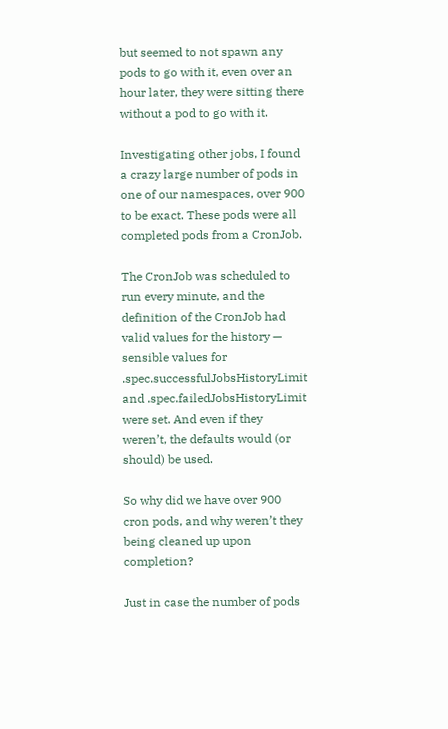but seemed to not spawn any pods to go with it, even over an hour later, they were sitting there without a pod to go with it.

Investigating other jobs, I found a crazy large number of pods in one of our namespaces, over 900 to be exact. These pods were all completed pods from a CronJob.

The CronJob was scheduled to run every minute, and the definition of the CronJob had valid values for the history — sensible values for .spec.successfulJobsHistoryLimit and .spec.failedJobsHistoryLimit were set. And even if they weren’t, the defaults would (or should) be used.

So why did we have over 900 cron pods, and why weren’t they being cleaned up upon completion?

Just in case the number of pods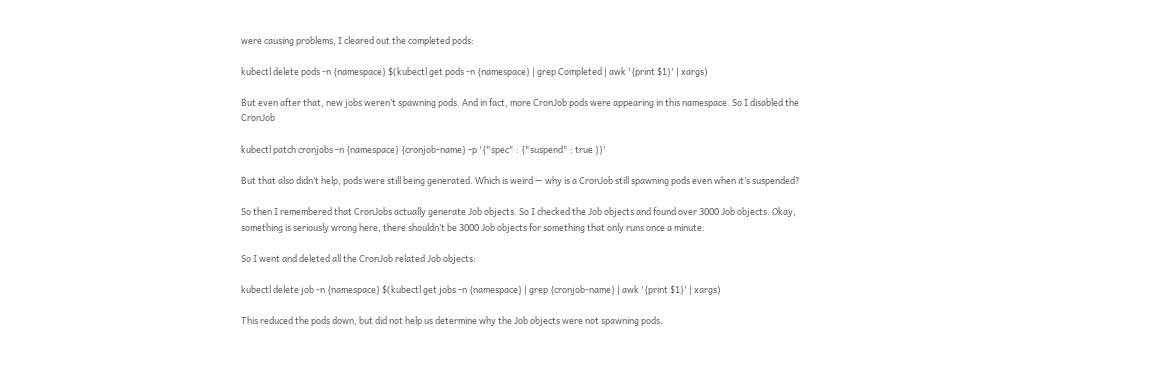were causing problems, I cleared out the completed pods:

kubectl delete pods -n {namespace} $(kubectl get pods -n {namespace} | grep Completed | awk '{print $1}' | xargs)

But even after that, new jobs weren’t spawning pods. And in fact, more CronJob pods were appearing in this namespace. So I disabled the CronJob

kubectl patch cronjobs -n {namespace} {cronjob-name} -p '{"spec" : {"suspend" : true }}'

But that also didn’t help, pods were still being generated. Which is weird — why is a CronJob still spawning pods even when it’s suspended?

So then I remembered that CronJobs actually generate Job objects. So I checked the Job objects and found over 3000 Job objects. Okay, something is seriously wrong here, there shouldn’t be 3000 Job objects for something that only runs once a minute.

So I went and deleted all the CronJob related Job objects:

kubectl delete job -n {namespace} $(kubectl get jobs -n {namespace} | grep {cronjob-name} | awk '{print $1}' | xargs)

This reduced the pods down, but did not help us determine why the Job objects were not spawning pods.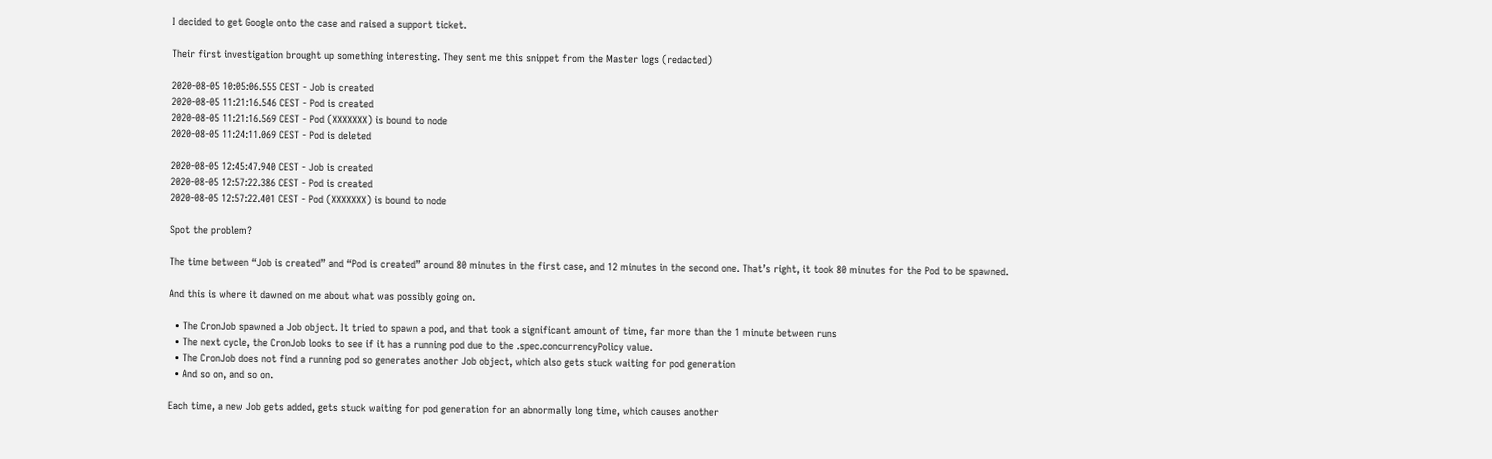I decided to get Google onto the case and raised a support ticket.

Their first investigation brought up something interesting. They sent me this snippet from the Master logs (redacted)

2020-08-05 10:05:06.555 CEST - Job is created
2020-08-05 11:21:16.546 CEST - Pod is created
2020-08-05 11:21:16.569 CEST - Pod (XXXXXXX) is bound to node
2020-08-05 11:24:11.069 CEST - Pod is deleted

2020-08-05 12:45:47.940 CEST - Job is created
2020-08-05 12:57:22.386 CEST - Pod is created
2020-08-05 12:57:22.401 CEST - Pod (XXXXXXX) is bound to node

Spot the problem?

The time between “Job is created” and “Pod is created” around 80 minutes in the first case, and 12 minutes in the second one. That’s right, it took 80 minutes for the Pod to be spawned.

And this is where it dawned on me about what was possibly going on.

  • The CronJob spawned a Job object. It tried to spawn a pod, and that took a significant amount of time, far more than the 1 minute between runs
  • The next cycle, the CronJob looks to see if it has a running pod due to the .spec.concurrencyPolicy value.
  • The CronJob does not find a running pod so generates another Job object, which also gets stuck waiting for pod generation
  • And so on, and so on.

Each time, a new Job gets added, gets stuck waiting for pod generation for an abnormally long time, which causes another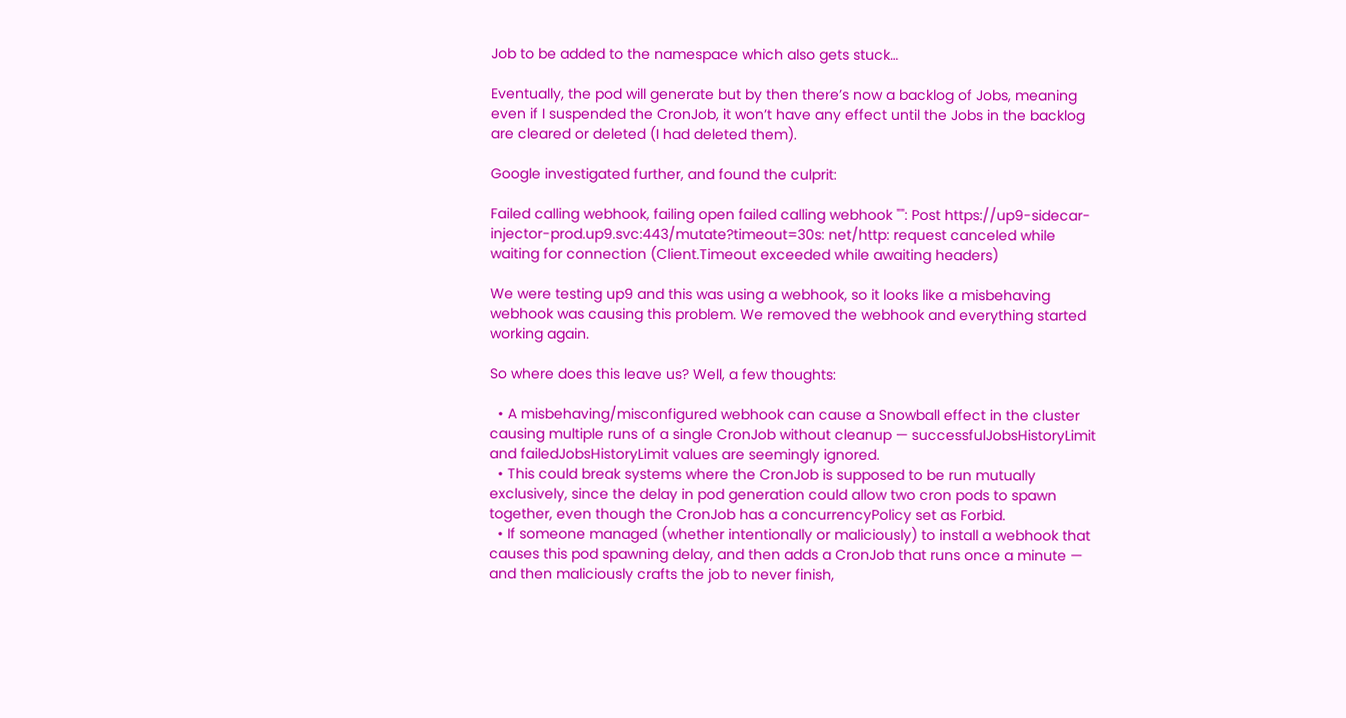Job to be added to the namespace which also gets stuck…

Eventually, the pod will generate but by then there’s now a backlog of Jobs, meaning even if I suspended the CronJob, it won’t have any effect until the Jobs in the backlog are cleared or deleted (I had deleted them).

Google investigated further, and found the culprit:

Failed calling webhook, failing open failed calling webhook "": Post https://up9-sidecar-injector-prod.up9.svc:443/mutate?timeout=30s: net/http: request canceled while waiting for connection (Client.Timeout exceeded while awaiting headers)

We were testing up9 and this was using a webhook, so it looks like a misbehaving webhook was causing this problem. We removed the webhook and everything started working again.

So where does this leave us? Well, a few thoughts:

  • A misbehaving/misconfigured webhook can cause a Snowball effect in the cluster causing multiple runs of a single CronJob without cleanup — successfulJobsHistoryLimit and failedJobsHistoryLimit values are seemingly ignored.
  • This could break systems where the CronJob is supposed to be run mutually exclusively, since the delay in pod generation could allow two cron pods to spawn together, even though the CronJob has a concurrencyPolicy set as Forbid.
  • If someone managed (whether intentionally or maliciously) to install a webhook that causes this pod spawning delay, and then adds a CronJob that runs once a minute — and then maliciously crafts the job to never finish,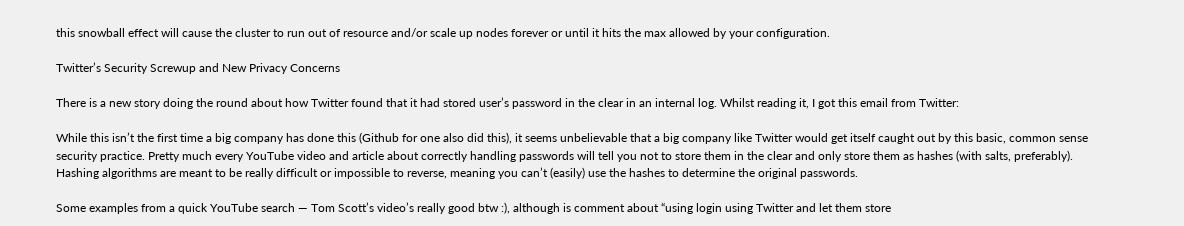this snowball effect will cause the cluster to run out of resource and/or scale up nodes forever or until it hits the max allowed by your configuration.

Twitter’s Security Screwup and New Privacy Concerns

There is a new story doing the round about how Twitter found that it had stored user’s password in the clear in an internal log. Whilst reading it, I got this email from Twitter:

While this isn’t the first time a big company has done this (Github for one also did this), it seems unbelievable that a big company like Twitter would get itself caught out by this basic, common sense security practice. Pretty much every YouTube video and article about correctly handling passwords will tell you not to store them in the clear and only store them as hashes (with salts, preferably). Hashing algorithms are meant to be really difficult or impossible to reverse, meaning you can’t (easily) use the hashes to determine the original passwords.

Some examples from a quick YouTube search — Tom Scott’s video’s really good btw :), although is comment about “using login using Twitter and let them store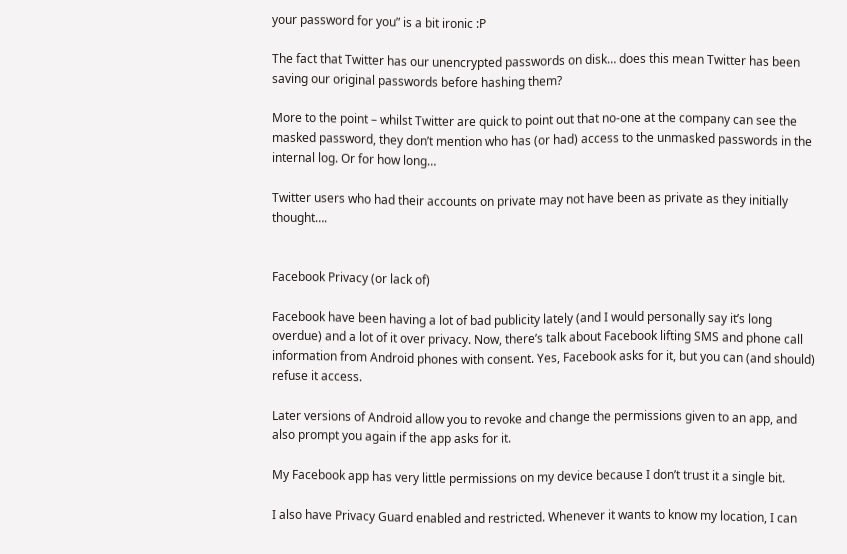your password for you” is a bit ironic :P

The fact that Twitter has our unencrypted passwords on disk… does this mean Twitter has been saving our original passwords before hashing them?

More to the point – whilst Twitter are quick to point out that no-one at the company can see the masked password, they don’t mention who has (or had) access to the unmasked passwords in the internal log. Or for how long…

Twitter users who had their accounts on private may not have been as private as they initially thought….


Facebook Privacy (or lack of)

Facebook have been having a lot of bad publicity lately (and I would personally say it’s long overdue) and a lot of it over privacy. Now, there’s talk about Facebook lifting SMS and phone call information from Android phones with consent. Yes, Facebook asks for it, but you can (and should) refuse it access.

Later versions of Android allow you to revoke and change the permissions given to an app, and also prompt you again if the app asks for it.

My Facebook app has very little permissions on my device because I don’t trust it a single bit.

I also have Privacy Guard enabled and restricted. Whenever it wants to know my location, I can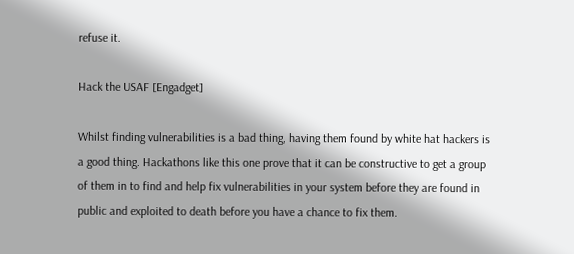refuse it.

Hack the USAF [Engadget]

Whilst finding vulnerabilities is a bad thing, having them found by white hat hackers is a good thing. Hackathons like this one prove that it can be constructive to get a group of them in to find and help fix vulnerabilities in your system before they are found in public and exploited to death before you have a chance to fix them.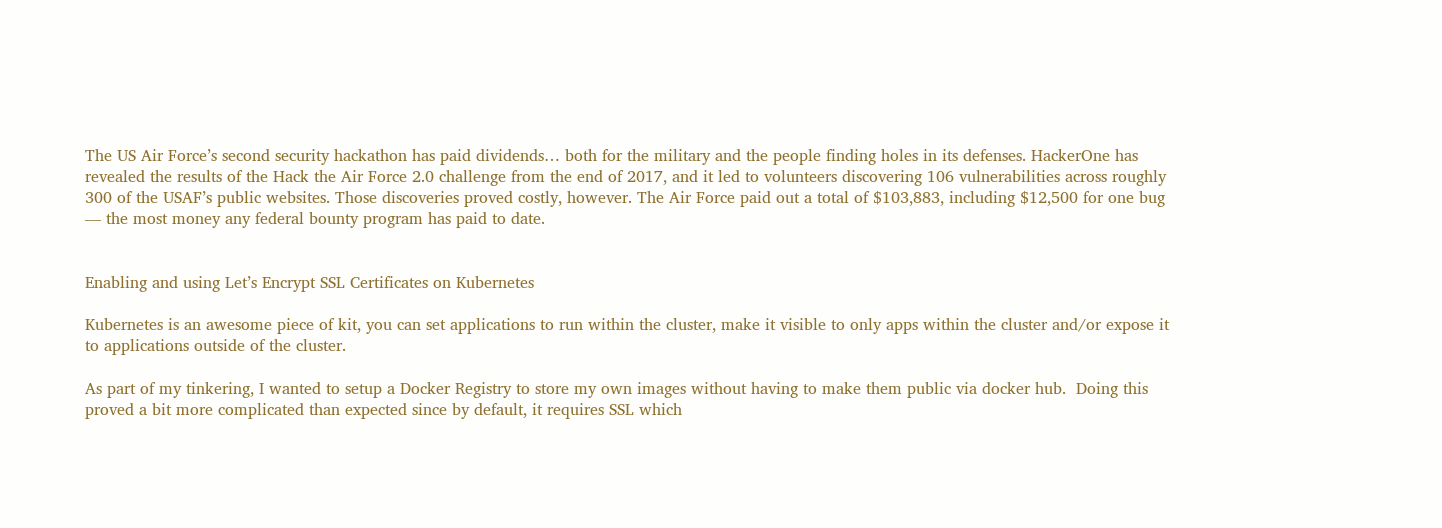The US Air Force’s second security hackathon has paid dividends… both for the military and the people finding holes in its defenses. HackerOne has revealed the results of the Hack the Air Force 2.0 challenge from the end of 2017, and it led to volunteers discovering 106 vulnerabilities across roughly 300 of the USAF’s public websites. Those discoveries proved costly, however. The Air Force paid out a total of $103,883, including $12,500 for one bug — the most money any federal bounty program has paid to date.


Enabling and using Let’s Encrypt SSL Certificates on Kubernetes

Kubernetes is an awesome piece of kit, you can set applications to run within the cluster, make it visible to only apps within the cluster and/or expose it to applications outside of the cluster.

As part of my tinkering, I wanted to setup a Docker Registry to store my own images without having to make them public via docker hub.  Doing this proved a bit more complicated than expected since by default, it requires SSL which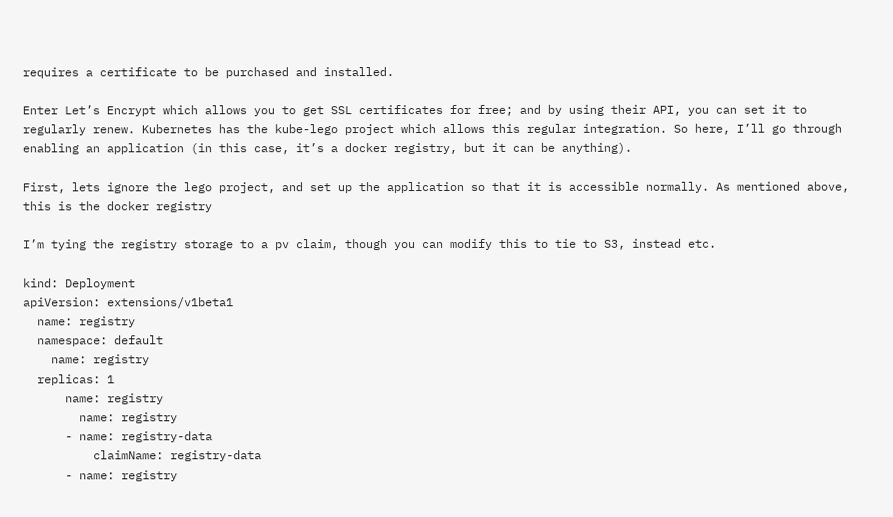requires a certificate to be purchased and installed.

Enter Let’s Encrypt which allows you to get SSL certificates for free; and by using their API, you can set it to regularly renew. Kubernetes has the kube-lego project which allows this regular integration. So here, I’ll go through enabling an application (in this case, it’s a docker registry, but it can be anything).

First, lets ignore the lego project, and set up the application so that it is accessible normally. As mentioned above, this is the docker registry

I’m tying the registry storage to a pv claim, though you can modify this to tie to S3, instead etc.

kind: Deployment
apiVersion: extensions/v1beta1
  name: registry
  namespace: default
    name: registry
  replicas: 1
      name: registry
        name: registry
      - name: registry-data
          claimName: registry-data
      - name: registry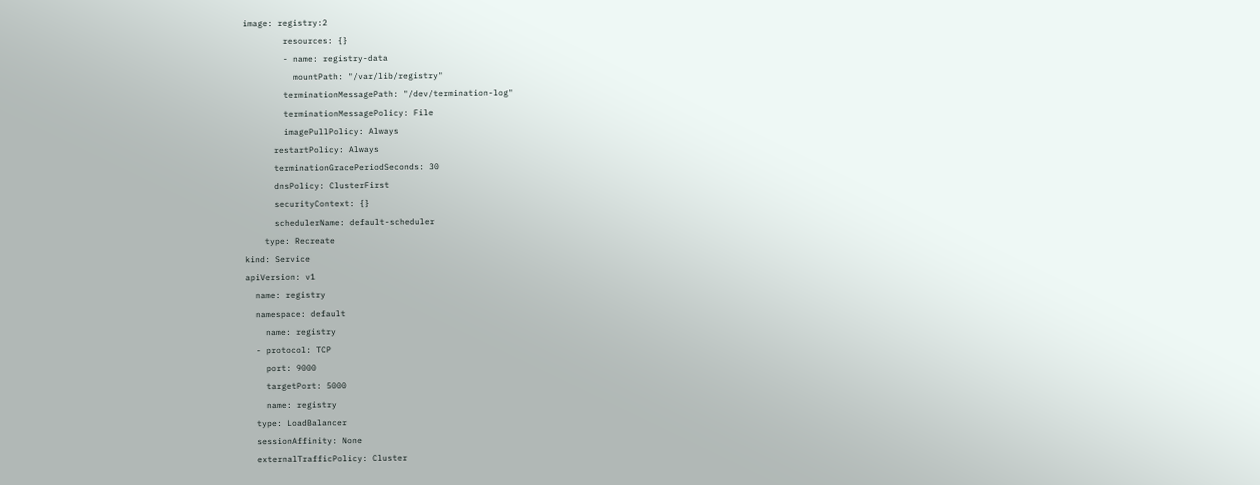image: registry:2
        resources: {}
        - name: registry-data
          mountPath: "/var/lib/registry"
        terminationMessagePath: "/dev/termination-log"
        terminationMessagePolicy: File
        imagePullPolicy: Always
      restartPolicy: Always
      terminationGracePeriodSeconds: 30
      dnsPolicy: ClusterFirst
      securityContext: {}
      schedulerName: default-scheduler
    type: Recreate
kind: Service
apiVersion: v1
  name: registry
  namespace: default
    name: registry
  - protocol: TCP
    port: 9000
    targetPort: 5000
    name: registry
  type: LoadBalancer
  sessionAffinity: None
  externalTrafficPolicy: Cluster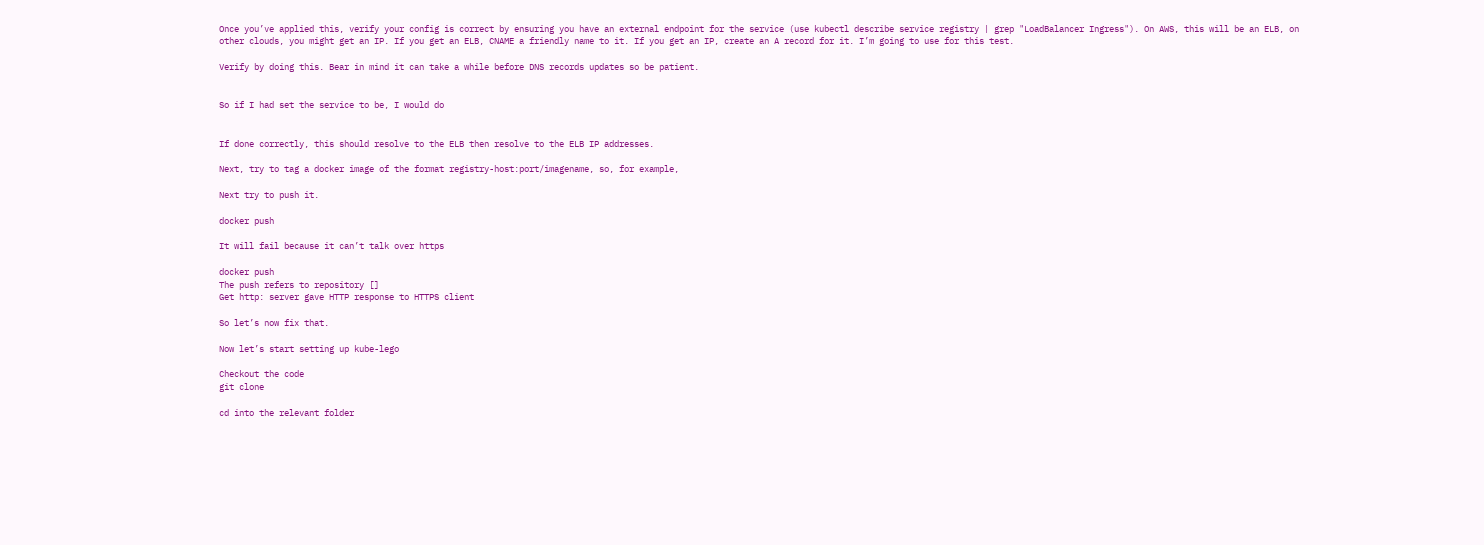Once you’ve applied this, verify your config is correct by ensuring you have an external endpoint for the service (use kubectl describe service registry | grep "LoadBalancer Ingress"). On AWS, this will be an ELB, on other clouds, you might get an IP. If you get an ELB, CNAME a friendly name to it. If you get an IP, create an A record for it. I’m going to use for this test.

Verify by doing this. Bear in mind it can take a while before DNS records updates so be patient.


So if I had set the service to be, I would do


If done correctly, this should resolve to the ELB then resolve to the ELB IP addresses.

Next, try to tag a docker image of the format registry-host:port/imagename, so, for example,

Next try to push it.

docker push

It will fail because it can’t talk over https

docker push
The push refers to repository []
Get http: server gave HTTP response to HTTPS client

So let’s now fix that.

Now let’s start setting up kube-lego

Checkout the code
git clone

cd into the relevant folder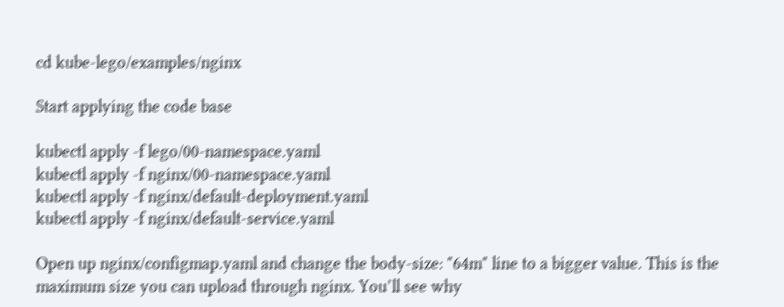cd kube-lego/examples/nginx

Start applying the code base

kubectl apply -f lego/00-namespace.yaml
kubectl apply -f nginx/00-namespace.yaml
kubectl apply -f nginx/default-deployment.yaml
kubectl apply -f nginx/default-service.yaml

Open up nginx/configmap.yaml and change the body-size: "64m" line to a bigger value. This is the maximum size you can upload through nginx. You’ll see why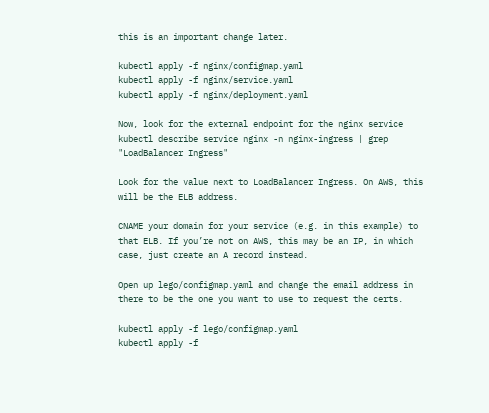this is an important change later.

kubectl apply -f nginx/configmap.yaml
kubectl apply -f nginx/service.yaml
kubectl apply -f nginx/deployment.yaml

Now, look for the external endpoint for the nginx service
kubectl describe service nginx -n nginx-ingress | grep "LoadBalancer Ingress"

Look for the value next to LoadBalancer Ingress. On AWS, this will be the ELB address.

CNAME your domain for your service (e.g. in this example) to that ELB. If you’re not on AWS, this may be an IP, in which case, just create an A record instead.

Open up lego/configmap.yaml and change the email address in there to be the one you want to use to request the certs.

kubectl apply -f lego/configmap.yaml
kubectl apply -f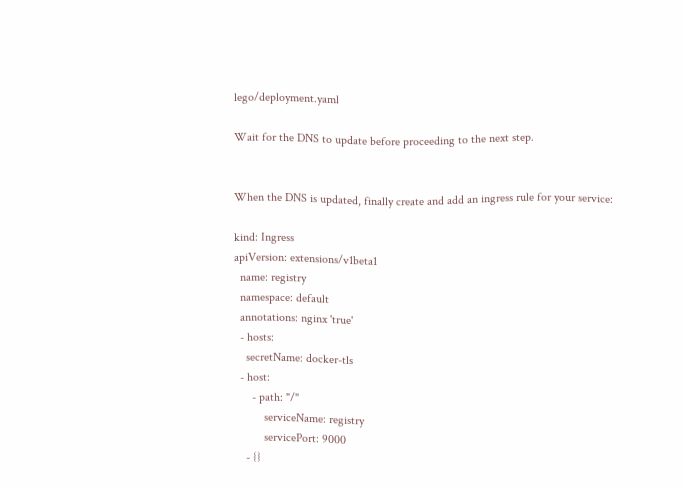lego/deployment.yaml

Wait for the DNS to update before proceeding to the next step.


When the DNS is updated, finally create and add an ingress rule for your service:

kind: Ingress
apiVersion: extensions/v1beta1
  name: registry
  namespace: default
  annotations: nginx 'true'
  - hosts:
    secretName: docker-tls
  - host:
      - path: "/"
          serviceName: registry
          servicePort: 9000
    - {}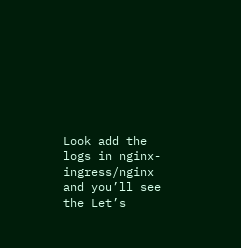Look add the logs in nginx-ingress/nginx and you’ll see the Let’s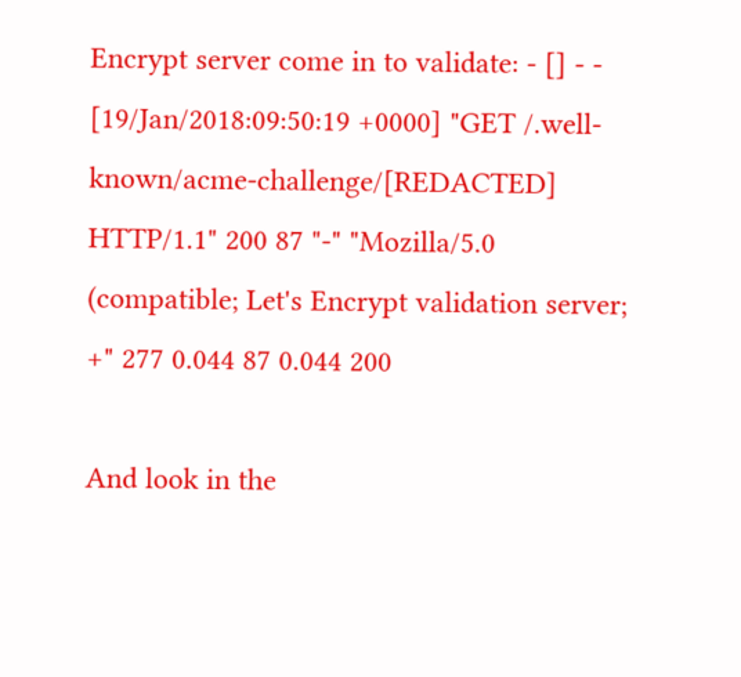Encrypt server come in to validate: - [] - - [19/Jan/2018:09:50:19 +0000] "GET /.well-known/acme-challenge/[REDACTED] HTTP/1.1" 200 87 "-" "Mozilla/5.0 (compatible; Let's Encrypt validation server; +" 277 0.044 87 0.044 200

And look in the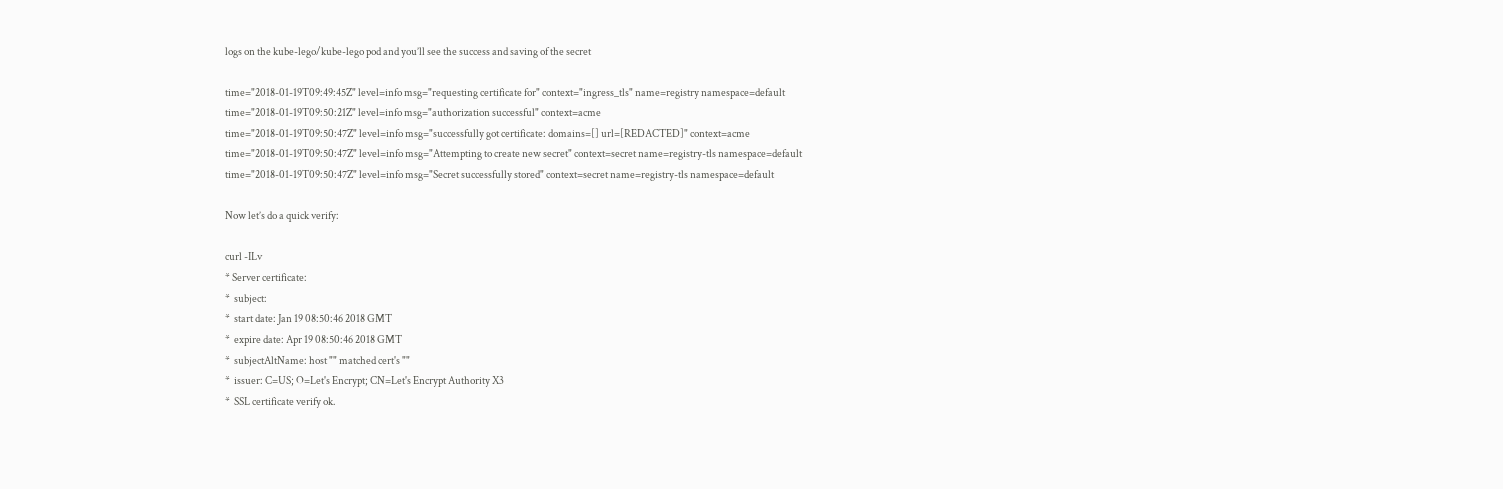logs on the kube-lego/kube-lego pod and you’ll see the success and saving of the secret

time="2018-01-19T09:49:45Z" level=info msg="requesting certificate for" context="ingress_tls" name=registry namespace=default
time="2018-01-19T09:50:21Z" level=info msg="authorization successful" context=acme
time="2018-01-19T09:50:47Z" level=info msg="successfully got certificate: domains=[] url=[REDACTED]" context=acme
time="2018-01-19T09:50:47Z" level=info msg="Attempting to create new secret" context=secret name=registry-tls namespace=default
time="2018-01-19T09:50:47Z" level=info msg="Secret successfully stored" context=secret name=registry-tls namespace=default

Now let’s do a quick verify:

curl -ILv
* Server certificate:
*  subject:
*  start date: Jan 19 08:50:46 2018 GMT
*  expire date: Apr 19 08:50:46 2018 GMT
*  subjectAltName: host "" matched cert's ""
*  issuer: C=US; O=Let's Encrypt; CN=Let's Encrypt Authority X3
*  SSL certificate verify ok.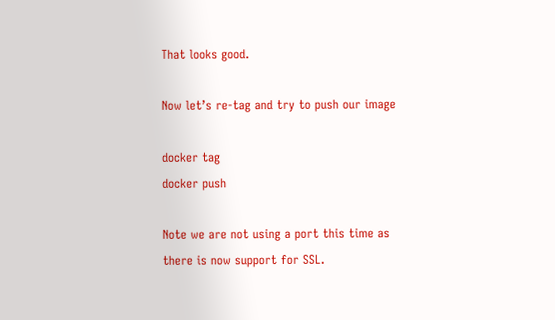That looks good.

Now let’s re-tag and try to push our image

docker tag
docker push

Note we are not using a port this time as there is now support for SSL.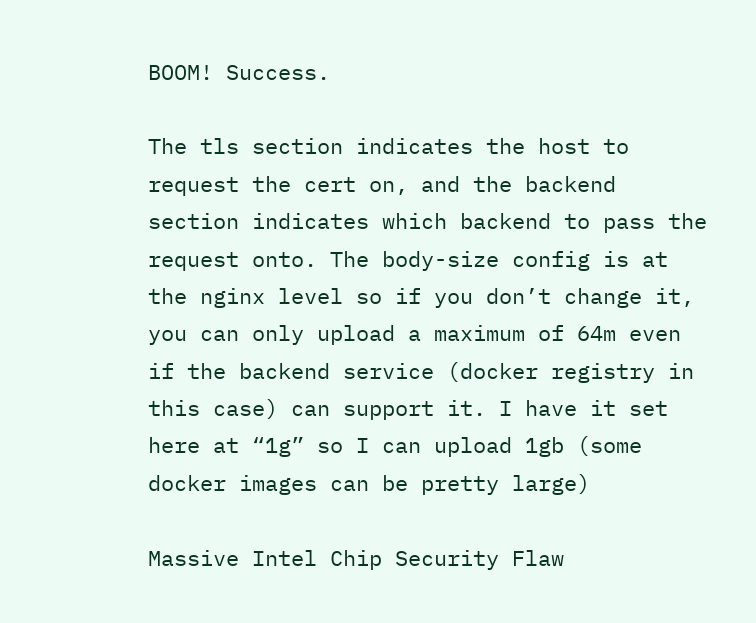BOOM! Success.

The tls section indicates the host to request the cert on, and the backend section indicates which backend to pass the request onto. The body-size config is at the nginx level so if you don’t change it, you can only upload a maximum of 64m even if the backend service (docker registry in this case) can support it. I have it set here at “1g” so I can upload 1gb (some docker images can be pretty large)

Massive Intel Chip Security Flaw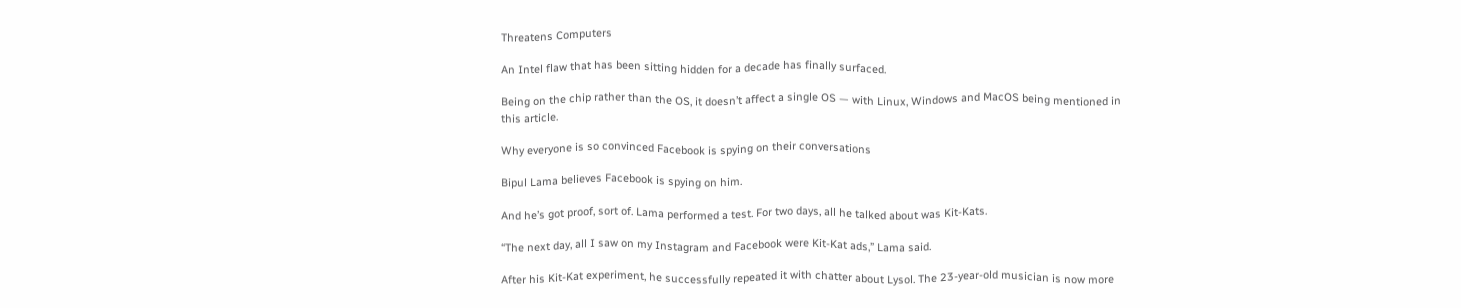Threatens Computers

An Intel flaw that has been sitting hidden for a decade has finally surfaced.

Being on the chip rather than the OS, it doesn’t affect a single OS — with Linux, Windows and MacOS being mentioned in this article.

Why everyone is so convinced Facebook is spying on their conversations

Bipul Lama believes Facebook is spying on him.

And he’s got proof, sort of. Lama performed a test. For two days, all he talked about was Kit-Kats.

“The next day, all I saw on my Instagram and Facebook were Kit-Kat ads,” Lama said.

After his Kit-Kat experiment, he successfully repeated it with chatter about Lysol. The 23-year-old musician is now more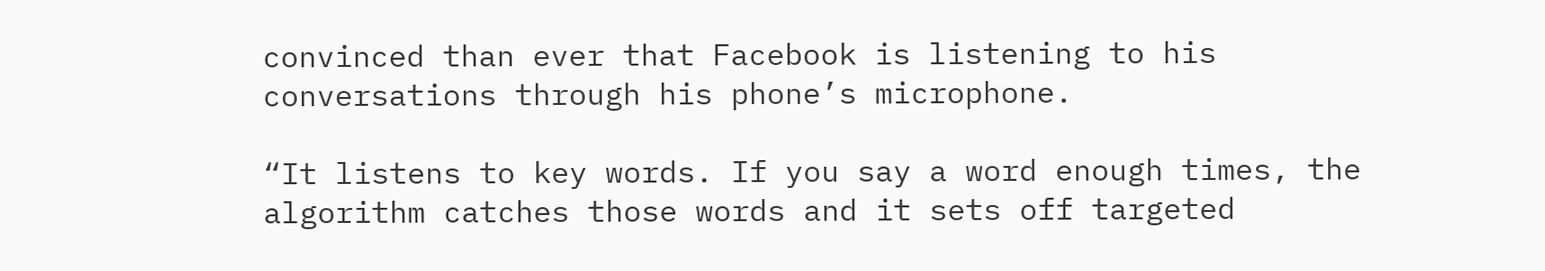convinced than ever that Facebook is listening to his conversations through his phone’s microphone.

“It listens to key words. If you say a word enough times, the algorithm catches those words and it sets off targeted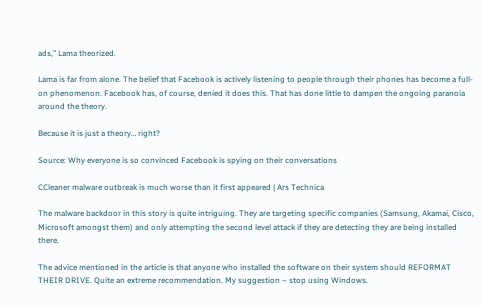ads,” Lama theorized.

Lama is far from alone. The belief that Facebook is actively listening to people through their phones has become a full-on phenomenon. Facebook has, of course, denied it does this. That has done little to dampen the ongoing paranoia around the theory.

Because it is just a theory… right?

Source: Why everyone is so convinced Facebook is spying on their conversations

CCleaner malware outbreak is much worse than it first appeared | Ars Technica

The malware backdoor in this story is quite intriguing. They are targeting specific companies (Samsung, Akamai, Cisco, Microsoft amongst them) and only attempting the second level attack if they are detecting they are being installed there.

The advice mentioned in the article is that anyone who installed the software on their system should REFORMAT THEIR DRIVE. Quite an extreme recommendation. My suggestion – stop using Windows.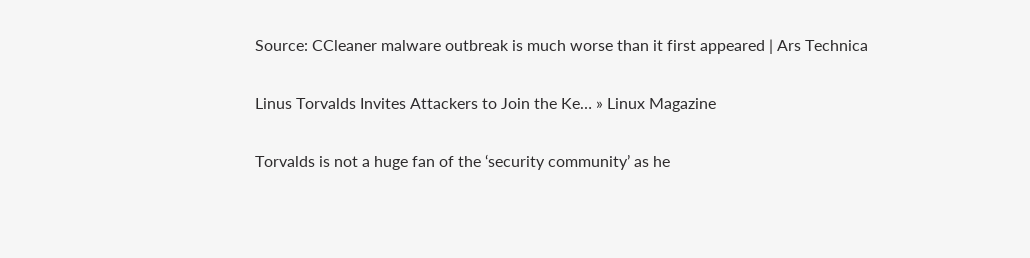Source: CCleaner malware outbreak is much worse than it first appeared | Ars Technica

Linus Torvalds Invites Attackers to Join the Ke… » Linux Magazine

Torvalds is not a huge fan of the ‘security community’ as he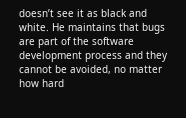doesn’t see it as black and white. He maintains that bugs are part of the software development process and they cannot be avoided, no matter how hard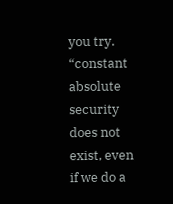you try. “constant absolute security does not exist, even if we do a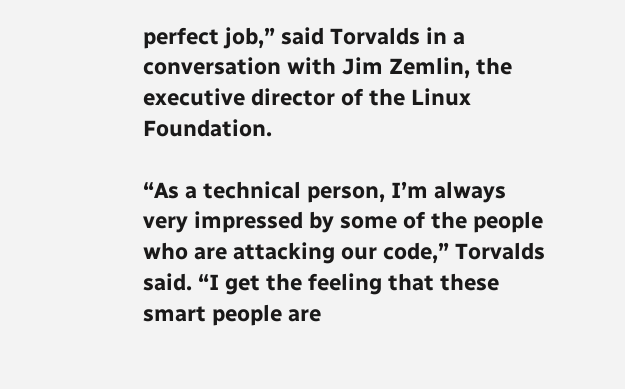perfect job,” said Torvalds in a conversation with Jim Zemlin, the executive director of the Linux Foundation.

“As a technical person, I’m always very impressed by some of the people who are attacking our code,” Torvalds said. “I get the feeling that these smart people are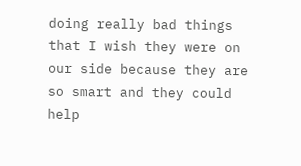doing really bad things that I wish they were on our side because they are so smart and they could help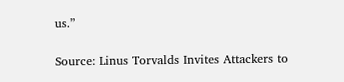us.”

Source: Linus Torvalds Invites Attackers to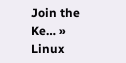Join the Ke… » Linux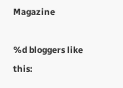Magazine

%d bloggers like this: